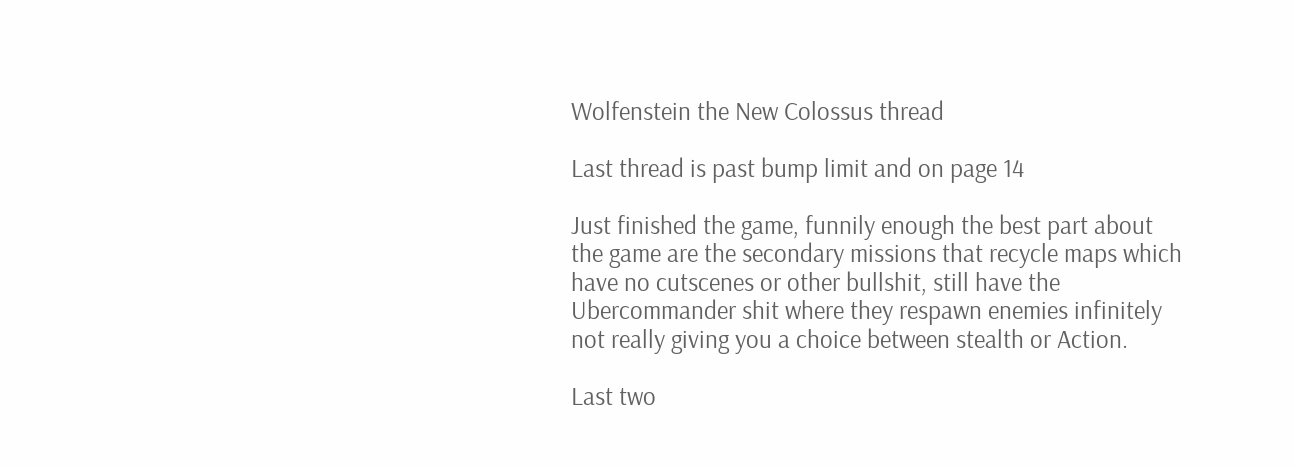Wolfenstein the New Colossus thread

Last thread is past bump limit and on page 14

Just finished the game, funnily enough the best part about the game are the secondary missions that recycle maps which have no cutscenes or other bullshit, still have the Ubercommander shit where they respawn enemies infinitely not really giving you a choice between stealth or Action.

Last two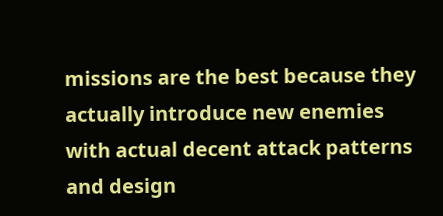missions are the best because they actually introduce new enemies with actual decent attack patterns and design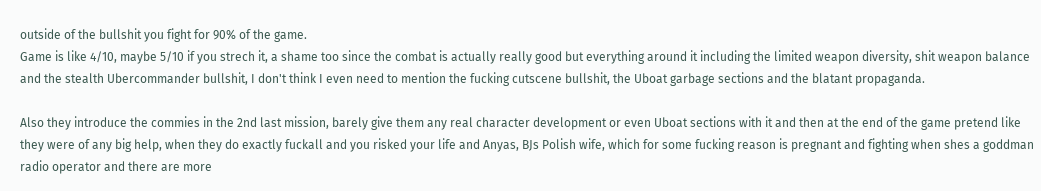outside of the bullshit you fight for 90% of the game.
Game is like 4/10, maybe 5/10 if you strech it, a shame too since the combat is actually really good but everything around it including the limited weapon diversity, shit weapon balance and the stealth Ubercommander bullshit, I don't think I even need to mention the fucking cutscene bullshit, the Uboat garbage sections and the blatant propaganda.

Also they introduce the commies in the 2nd last mission, barely give them any real character development or even Uboat sections with it and then at the end of the game pretend like they were of any big help, when they do exactly fuckall and you risked your life and Anyas, BJs Polish wife, which for some fucking reason is pregnant and fighting when shes a goddman radio operator and there are more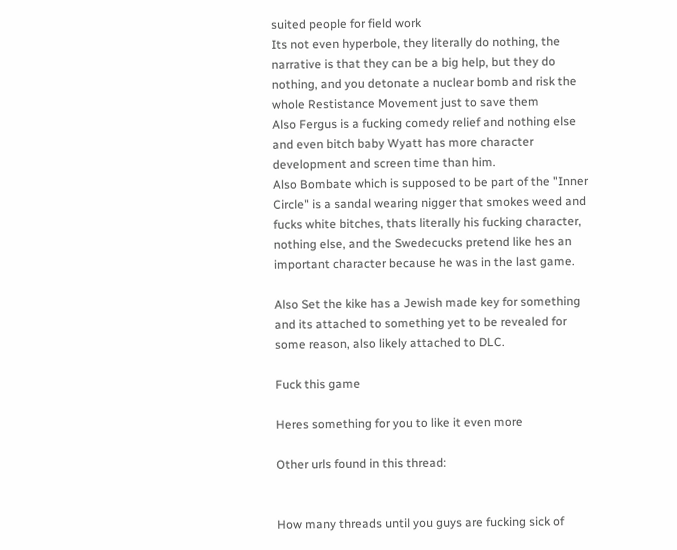suited people for field work
Its not even hyperbole, they literally do nothing, the narrative is that they can be a big help, but they do nothing, and you detonate a nuclear bomb and risk the whole Restistance Movement just to save them
Also Fergus is a fucking comedy relief and nothing else and even bitch baby Wyatt has more character development and screen time than him.
Also Bombate which is supposed to be part of the "Inner Circle" is a sandal wearing nigger that smokes weed and fucks white bitches, thats literally his fucking character, nothing else, and the Swedecucks pretend like hes an important character because he was in the last game.

Also Set the kike has a Jewish made key for something and its attached to something yet to be revealed for some reason, also likely attached to DLC.

Fuck this game

Heres something for you to like it even more

Other urls found in this thread:


How many threads until you guys are fucking sick of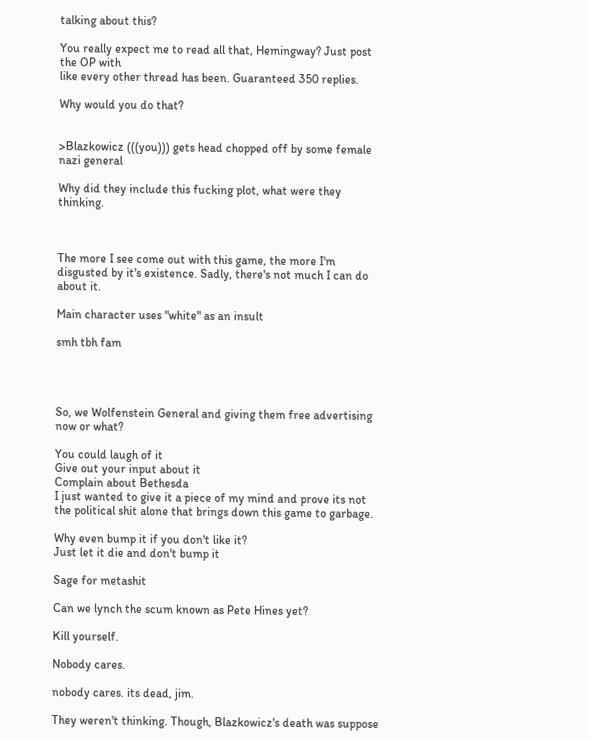talking about this?

You really expect me to read all that, Hemingway? Just post the OP with
like every other thread has been. Guaranteed 350 replies.

Why would you do that?


>Blazkowicz (((you))) gets head chopped off by some female nazi general

Why did they include this fucking plot, what were they thinking.



The more I see come out with this game, the more I'm disgusted by it's existence. Sadly, there's not much I can do about it.

Main character uses "white" as an insult

smh tbh fam




So, we Wolfenstein General and giving them free advertising now or what?

You could laugh of it
Give out your input about it
Complain about Bethesda
I just wanted to give it a piece of my mind and prove its not the political shit alone that brings down this game to garbage.

Why even bump it if you don't like it?
Just let it die and don't bump it

Sage for metashit

Can we lynch the scum known as Pete Hines yet?

Kill yourself.

Nobody cares.

nobody cares. its dead, jim.

They weren't thinking. Though, Blazkowicz's death was suppose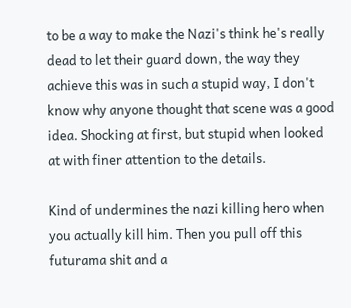to be a way to make the Nazi's think he's really dead to let their guard down, the way they achieve this was in such a stupid way, I don't know why anyone thought that scene was a good idea. Shocking at first, but stupid when looked at with finer attention to the details.

Kind of undermines the nazi killing hero when you actually kill him. Then you pull off this futurama shit and a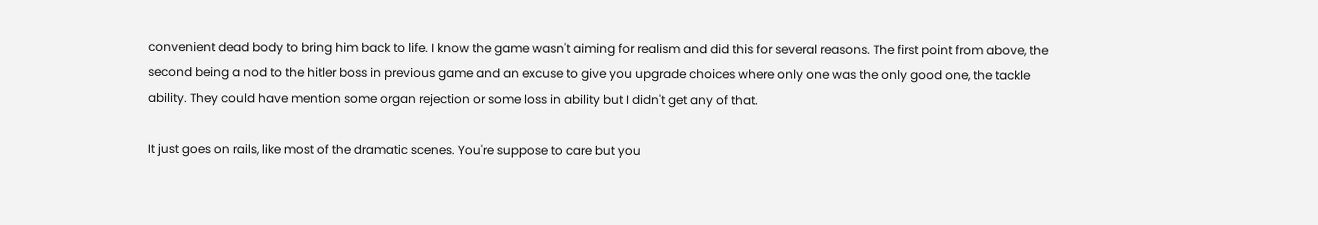convenient dead body to bring him back to life. I know the game wasn't aiming for realism and did this for several reasons. The first point from above, the second being a nod to the hitler boss in previous game and an excuse to give you upgrade choices where only one was the only good one, the tackle ability. They could have mention some organ rejection or some loss in ability but I didn't get any of that.

It just goes on rails, like most of the dramatic scenes. You're suppose to care but you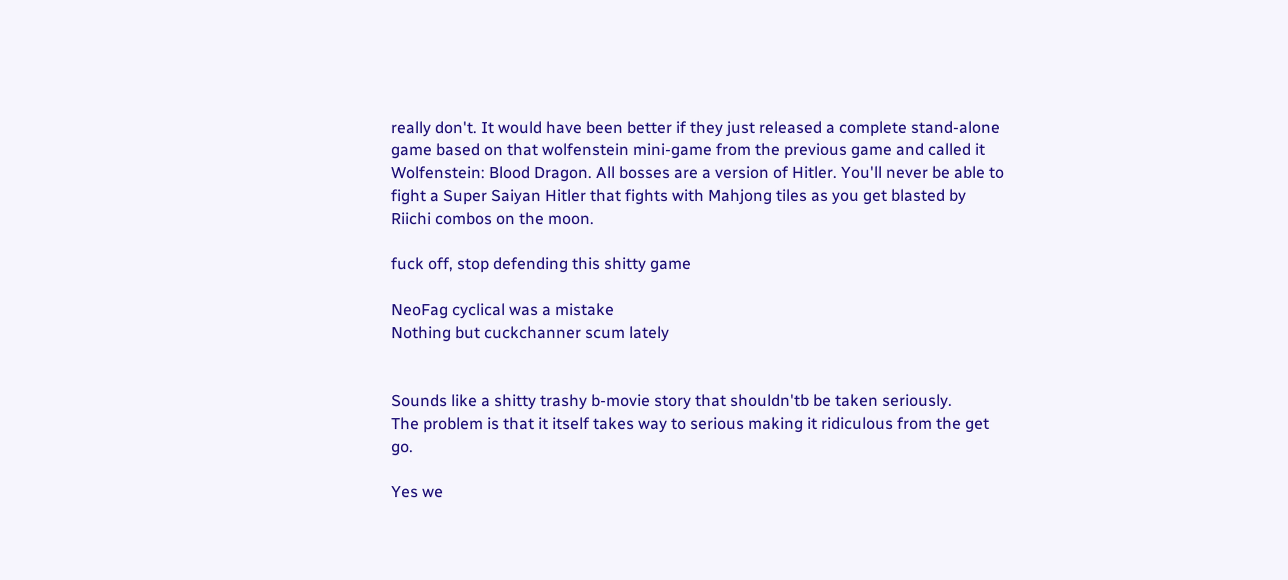really don't. It would have been better if they just released a complete stand-alone game based on that wolfenstein mini-game from the previous game and called it Wolfenstein: Blood Dragon. All bosses are a version of Hitler. You'll never be able to fight a Super Saiyan Hitler that fights with Mahjong tiles as you get blasted by Riichi combos on the moon.

fuck off, stop defending this shitty game

NeoFag cyclical was a mistake
Nothing but cuckchanner scum lately


Sounds like a shitty trashy b-movie story that shouldn'tb be taken seriously.
The problem is that it itself takes way to serious making it ridiculous from the get go.

Yes we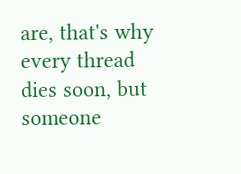are, that's why every thread dies soon, but someone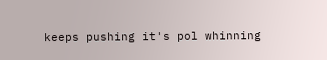keeps pushing it's pol whinning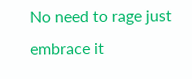No need to rage just embrace it